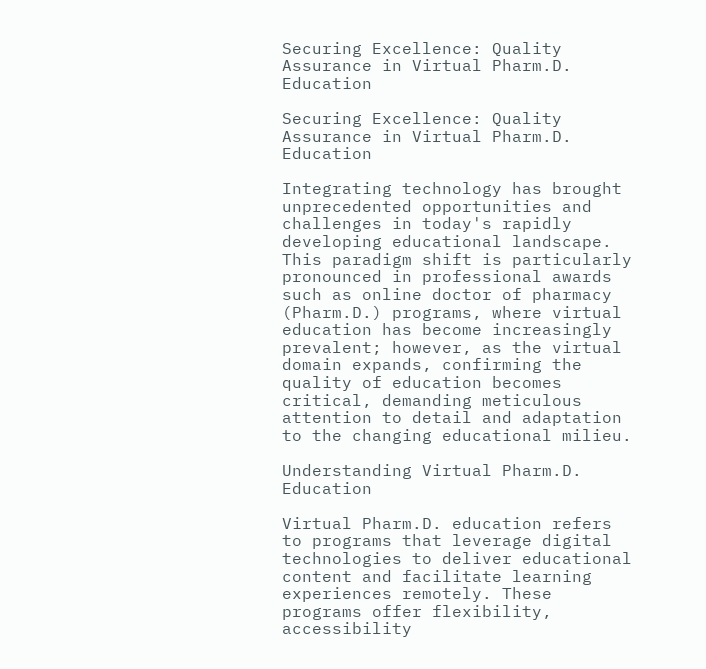Securing Excellence: Quality Assurance in Virtual Pharm.D. Education

Securing Excellence: Quality Assurance in Virtual Pharm.D. Education

Integrating technology has brought unprecedented opportunities and challenges in today's rapidly developing educational landscape. This paradigm shift is particularly pronounced in professional awards such as online doctor of pharmacy (Pharm.D.) programs, where virtual education has become increasingly prevalent; however, as the virtual domain expands, confirming the quality of education becomes critical, demanding meticulous attention to detail and adaptation to the changing educational milieu.

Understanding Virtual Pharm.D. Education

Virtual Pharm.D. education refers to programs that leverage digital technologies to deliver educational content and facilitate learning experiences remotely. These programs offer flexibility, accessibility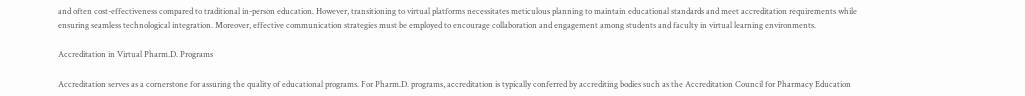and often cost-effectiveness compared to traditional in-person education. However, transitioning to virtual platforms necessitates meticulous planning to maintain educational standards and meet accreditation requirements while ensuring seamless technological integration. Moreover, effective communication strategies must be employed to encourage collaboration and engagement among students and faculty in virtual learning environments.

Accreditation in Virtual Pharm.D. Programs

Accreditation serves as a cornerstone for assuring the quality of educational programs. For Pharm.D. programs, accreditation is typically conferred by accrediting bodies such as the Accreditation Council for Pharmacy Education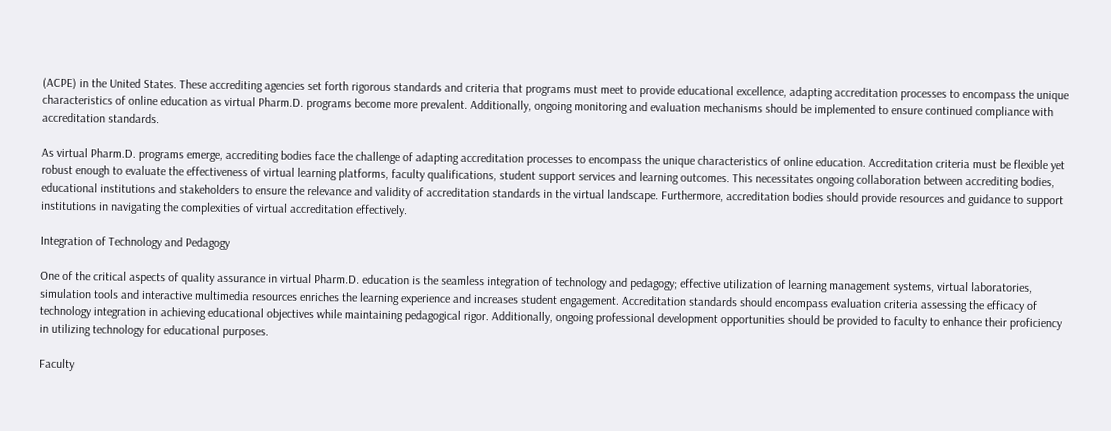(ACPE) in the United States. These accrediting agencies set forth rigorous standards and criteria that programs must meet to provide educational excellence, adapting accreditation processes to encompass the unique characteristics of online education as virtual Pharm.D. programs become more prevalent. Additionally, ongoing monitoring and evaluation mechanisms should be implemented to ensure continued compliance with accreditation standards.

As virtual Pharm.D. programs emerge, accrediting bodies face the challenge of adapting accreditation processes to encompass the unique characteristics of online education. Accreditation criteria must be flexible yet robust enough to evaluate the effectiveness of virtual learning platforms, faculty qualifications, student support services and learning outcomes. This necessitates ongoing collaboration between accrediting bodies, educational institutions and stakeholders to ensure the relevance and validity of accreditation standards in the virtual landscape. Furthermore, accreditation bodies should provide resources and guidance to support institutions in navigating the complexities of virtual accreditation effectively.

Integration of Technology and Pedagogy

One of the critical aspects of quality assurance in virtual Pharm.D. education is the seamless integration of technology and pedagogy; effective utilization of learning management systems, virtual laboratories, simulation tools and interactive multimedia resources enriches the learning experience and increases student engagement. Accreditation standards should encompass evaluation criteria assessing the efficacy of technology integration in achieving educational objectives while maintaining pedagogical rigor. Additionally, ongoing professional development opportunities should be provided to faculty to enhance their proficiency in utilizing technology for educational purposes.

Faculty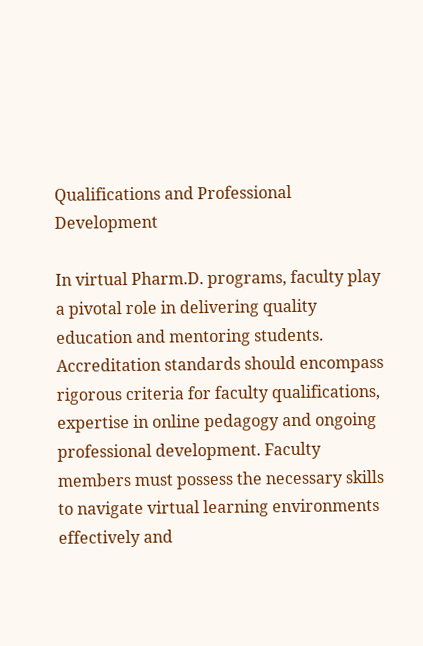Qualifications and Professional Development

In virtual Pharm.D. programs, faculty play a pivotal role in delivering quality education and mentoring students. Accreditation standards should encompass rigorous criteria for faculty qualifications, expertise in online pedagogy and ongoing professional development. Faculty members must possess the necessary skills to navigate virtual learning environments effectively and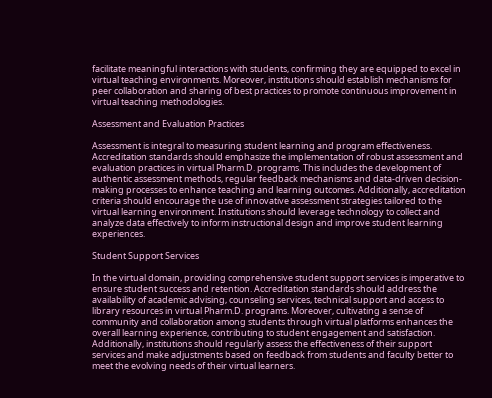facilitate meaningful interactions with students, confirming they are equipped to excel in virtual teaching environments. Moreover, institutions should establish mechanisms for peer collaboration and sharing of best practices to promote continuous improvement in virtual teaching methodologies.

Assessment and Evaluation Practices

Assessment is integral to measuring student learning and program effectiveness. Accreditation standards should emphasize the implementation of robust assessment and evaluation practices in virtual Pharm.D. programs. This includes the development of authentic assessment methods, regular feedback mechanisms and data-driven decision-making processes to enhance teaching and learning outcomes. Additionally, accreditation criteria should encourage the use of innovative assessment strategies tailored to the virtual learning environment. Institutions should leverage technology to collect and analyze data effectively to inform instructional design and improve student learning experiences.

Student Support Services

In the virtual domain, providing comprehensive student support services is imperative to ensure student success and retention. Accreditation standards should address the availability of academic advising, counseling services, technical support and access to library resources in virtual Pharm.D. programs. Moreover, cultivating a sense of community and collaboration among students through virtual platforms enhances the overall learning experience, contributing to student engagement and satisfaction. Additionally, institutions should regularly assess the effectiveness of their support services and make adjustments based on feedback from students and faculty better to meet the evolving needs of their virtual learners.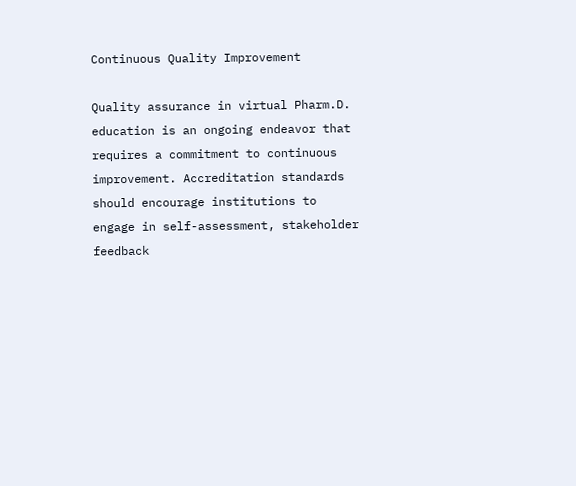Continuous Quality Improvement

Quality assurance in virtual Pharm.D. education is an ongoing endeavor that requires a commitment to continuous improvement. Accreditation standards should encourage institutions to engage in self-assessment, stakeholder feedback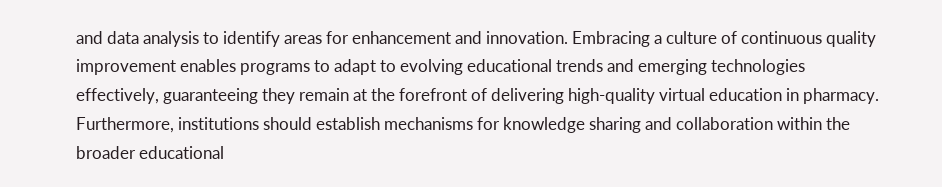and data analysis to identify areas for enhancement and innovation. Embracing a culture of continuous quality improvement enables programs to adapt to evolving educational trends and emerging technologies effectively, guaranteeing they remain at the forefront of delivering high-quality virtual education in pharmacy. Furthermore, institutions should establish mechanisms for knowledge sharing and collaboration within the broader educational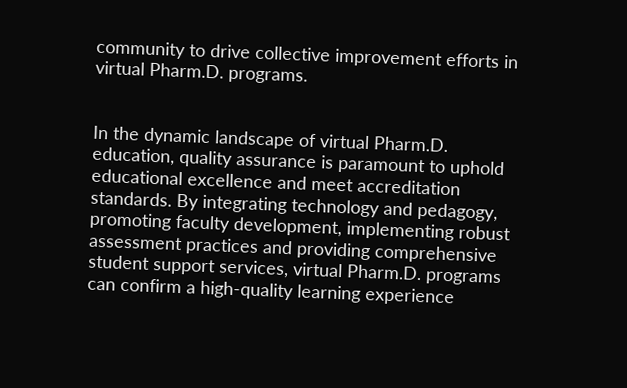community to drive collective improvement efforts in virtual Pharm.D. programs.


In the dynamic landscape of virtual Pharm.D. education, quality assurance is paramount to uphold educational excellence and meet accreditation standards. By integrating technology and pedagogy, promoting faculty development, implementing robust assessment practices and providing comprehensive student support services, virtual Pharm.D. programs can confirm a high-quality learning experience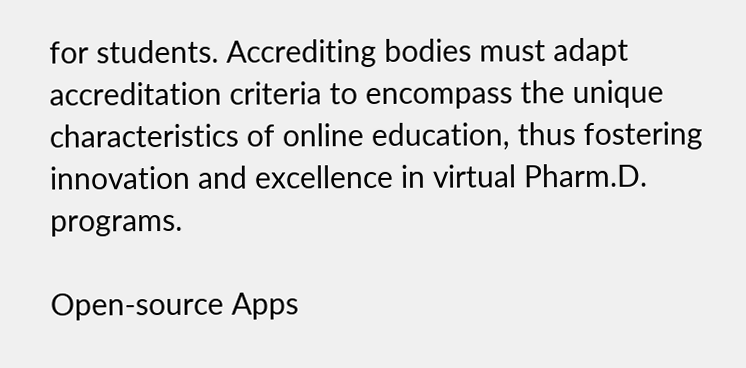for students. Accrediting bodies must adapt accreditation criteria to encompass the unique characteristics of online education, thus fostering innovation and excellence in virtual Pharm.D. programs.

Open-source Apps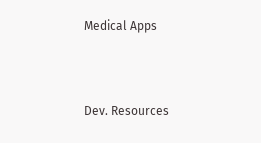Medical Apps




Dev. Resources